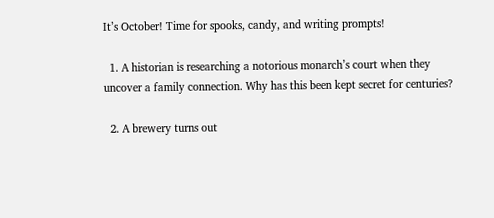It’s October! Time for spooks, candy, and writing prompts!

  1. A historian is researching a notorious monarch’s court when they uncover a family connection. Why has this been kept secret for centuries?

  2. A brewery turns out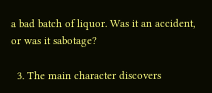a bad batch of liquor. Was it an accident, or was it sabotage?

  3. The main character discovers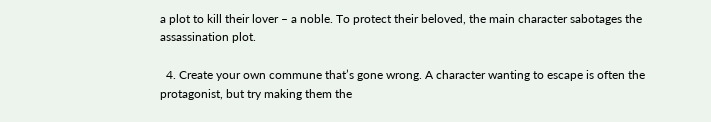a plot to kill their lover – a noble. To protect their beloved, the main character sabotages the assassination plot.

  4. Create your own commune that’s gone wrong. A character wanting to escape is often the protagonist, but try making them the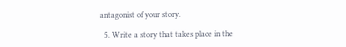antagonist of your story.

  5. Write a story that takes place in the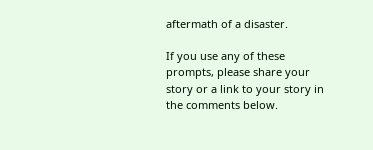aftermath of a disaster.

If you use any of these prompts, please share your story or a link to your story in the comments below.